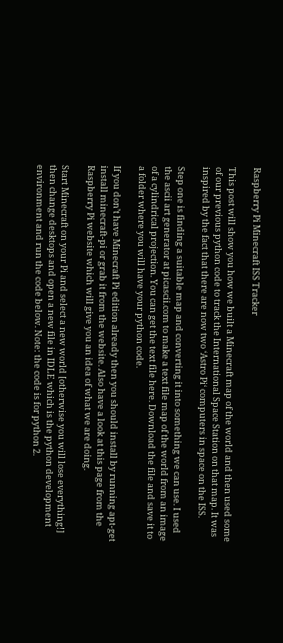Raspberry Pi Minecraft ISS Tracker

This post will show you how we built a Minecraft map of the world and then used some of our previous python code to track the International Space Station on that map. It was inspired by the fact that there are now two ‘Astro Pi‘ computers in space on the ISS.

Step one is finding a suitable map and converting it into something we can use. I used the ascii art generator at picascii.com to make a text file map of the world from an image of a cylindrical projection. You can get the text file here. Download the file and save it to a folder where you will have your python code.

If you don’t have Minecraft Pi edition already then you should install by running apt-get install minecraft-pi or grab it from the website. Also have a look at this page from the Raspberry Pi website which will give you an idea of what we are doing.

Start Minecraft on your Pi and select a new world [otherwise you will lose everything!] then change desktops and open a new file in IDLE which is the python development environment and run the code below. Note: the code is for python 2.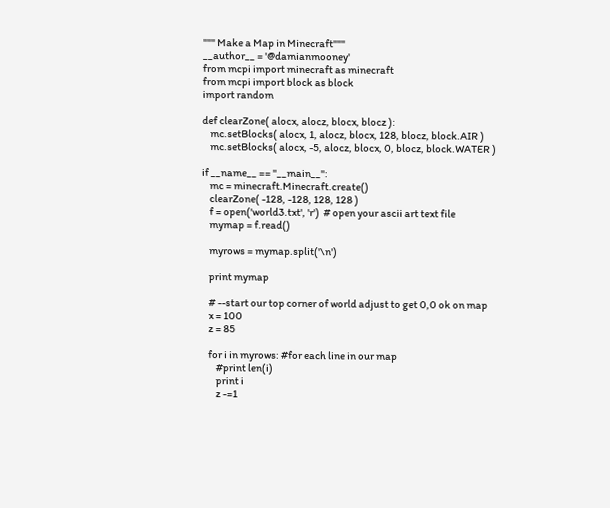""" Make a Map in Minecraft"""
__author__ = '@damianmooney'
from mcpi import minecraft as minecraft
from mcpi import block as block
import random

def clearZone( alocx, alocz, blocx, blocz ):
    mc.setBlocks( alocx, 1, alocz, blocx, 128, blocz, block.AIR )
    mc.setBlocks( alocx, -5, alocz, blocx, 0, blocz, block.WATER )

if __name__ == "__main__":
    mc = minecraft.Minecraft.create()
    clearZone( -128, -128, 128, 128 )
    f = open('world3.txt', 'r')  # open your ascii art text file
    mymap = f.read()

    myrows = mymap.split('\n')

    print mymap

    # --start our top corner of world adjust to get 0,0 ok on map
    x = 100
    z = 85

    for i in myrows: #for each line in our map
        #print len(i)
        print i
        z -=1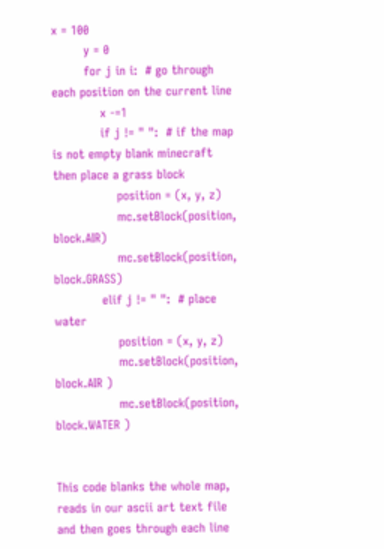x = 100
        y = 0
        for j in i:  # go through each position on the current line
            x -=1
            if j != " ":  # if the map is not empty blank minecraft then place a grass block
                position = (x, y, z)
                mc.setBlock(position, block.AIR)
                mc.setBlock(position, block.GRASS)
            elif j != " ":  # place water
                position = (x, y, z)
                mc.setBlock(position, block.AIR )
                mc.setBlock(position, block.WATER )


This code blanks the whole map, reads in our ascii art text file and then goes through each line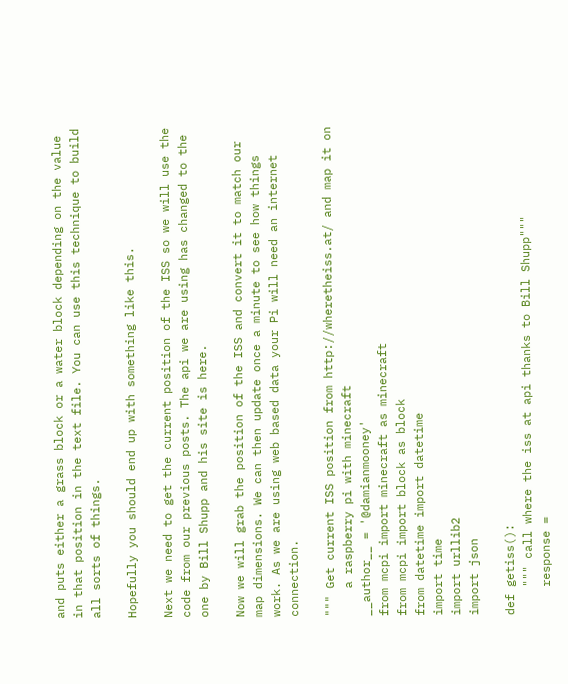and puts either a grass block or a water block depending on the value in that position in the text file. You can use this technique to build all sorts of things.

Hopefully you should end up with something like this.

Next we need to get the current position of the ISS so we will use the code from our previous posts. The api we are using has changed to the one by Bill Shupp and his site is here.

Now we will grab the position of the ISS and convert it to match our map dimensions. We can then update once a minute to see how things work. As we are using web based data your Pi will need an internet connection.

""" Get current ISS position from http://wheretheiss.at/ and map it on
    a raspberry pi with minecraft
__author__ = '@damianmooney'
from mcpi import minecraft as minecraft
from mcpi import block as block
from datetime import datetime
import time
import urllib2
import json

def getiss():
    """ call where the iss at api thanks to Bill Shupp"""
    response =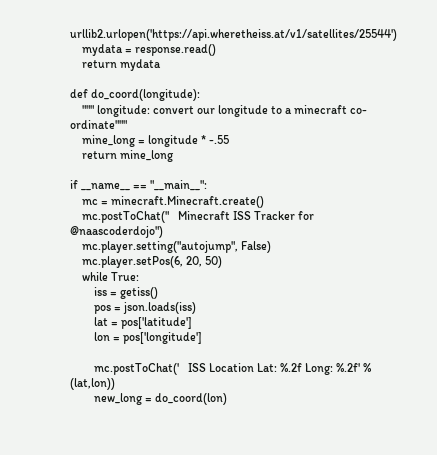urllib2.urlopen('https://api.wheretheiss.at/v1/satellites/25544')
    mydata = response.read()
    return mydata

def do_coord(longitude):
    """ longitude: convert our longitude to a minecraft co-ordinate"""
    mine_long = longitude * -.55
    return mine_long

if __name__ == "__main__":
    mc = minecraft.Minecraft.create()
    mc.postToChat("   Minecraft ISS Tracker for @naascoderdojo")
    mc.player.setting("autojump", False)
    mc.player.setPos(6, 20, 50)
    while True:
        iss = getiss()
        pos = json.loads(iss)
        lat = pos['latitude']
        lon = pos['longitude']

        mc.postToChat('   ISS Location Lat: %.2f Long: %.2f' % (lat,lon))
        new_long = do_coord(lon)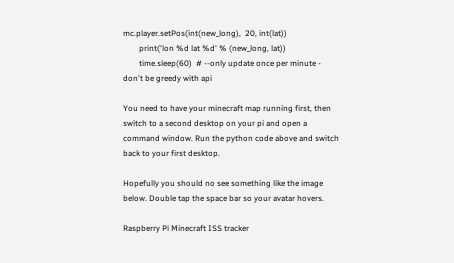mc.player.setPos(int(new_long),  20, int(lat))
        print('lon %d lat %d' % (new_long, lat))
        time.sleep(60)  # --only update once per minute - don't be greedy with api

You need to have your minecraft map running first, then switch to a second desktop on your pi and open a command window. Run the python code above and switch back to your first desktop.

Hopefully you should no see something like the image below. Double tap the space bar so your avatar hovers.

Raspberry Pi Minecraft ISS tracker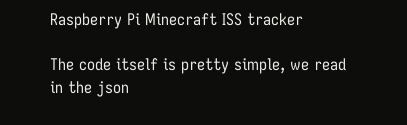Raspberry Pi Minecraft ISS tracker

The code itself is pretty simple, we read in the json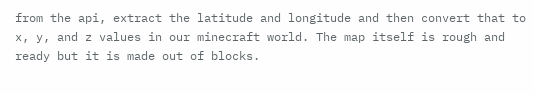from the api, extract the latitude and longitude and then convert that to x, y, and z values in our minecraft world. The map itself is rough and ready but it is made out of blocks.